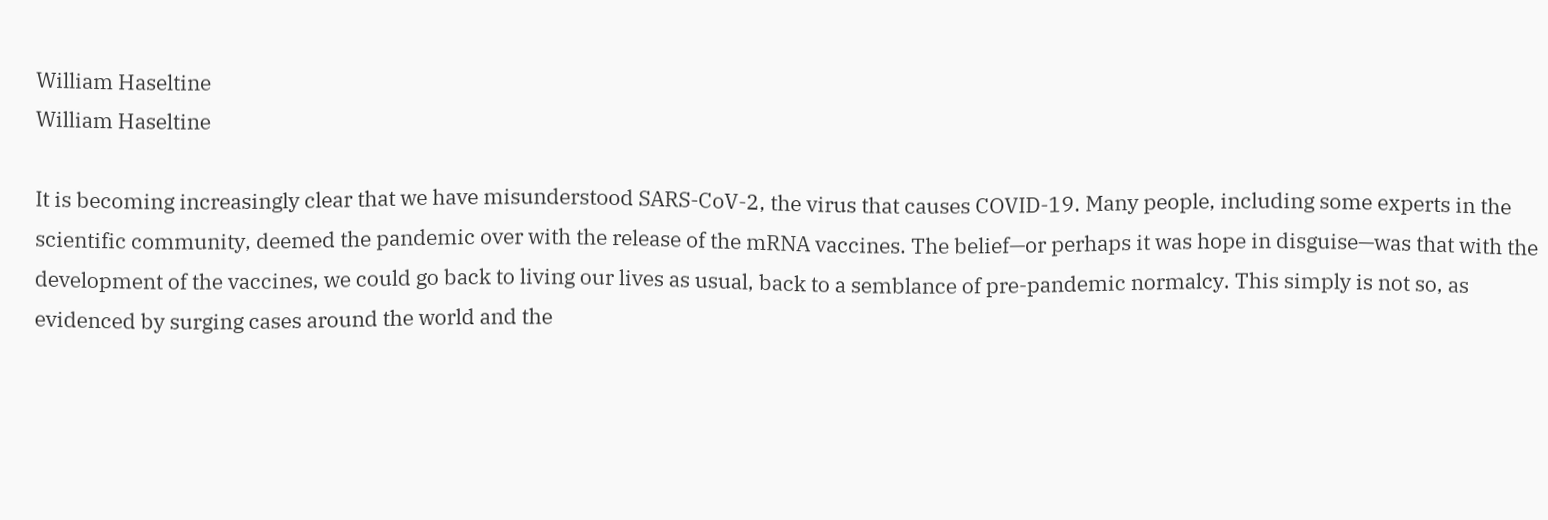William Haseltine
William Haseltine

It is becoming increasingly clear that we have misunderstood SARS-CoV-2, the virus that causes COVID-19. Many people, including some experts in the scientific community, deemed the pandemic over with the release of the mRNA vaccines. The belief—or perhaps it was hope in disguise—was that with the development of the vaccines, we could go back to living our lives as usual, back to a semblance of pre-pandemic normalcy. This simply is not so, as evidenced by surging cases around the world and the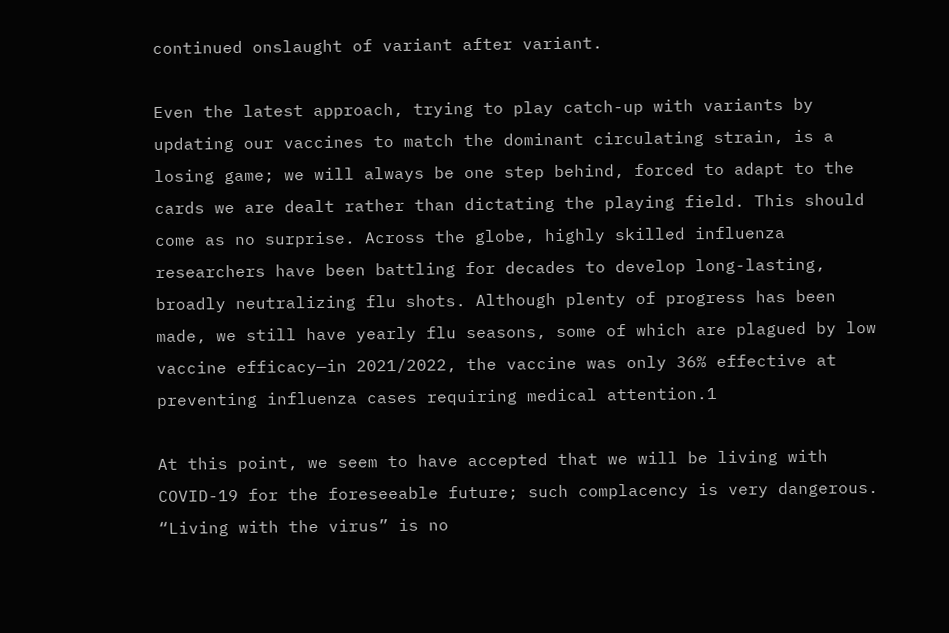continued onslaught of variant after variant.

Even the latest approach, trying to play catch-up with variants by updating our vaccines to match the dominant circulating strain, is a losing game; we will always be one step behind, forced to adapt to the cards we are dealt rather than dictating the playing field. This should come as no surprise. Across the globe, highly skilled influenza researchers have been battling for decades to develop long-lasting, broadly neutralizing flu shots. Although plenty of progress has been made, we still have yearly flu seasons, some of which are plagued by low vaccine efficacy—in 2021/2022, the vaccine was only 36% effective at preventing influenza cases requiring medical attention.1

At this point, we seem to have accepted that we will be living with COVID-19 for the foreseeable future; such complacency is very dangerous. “Living with the virus” is no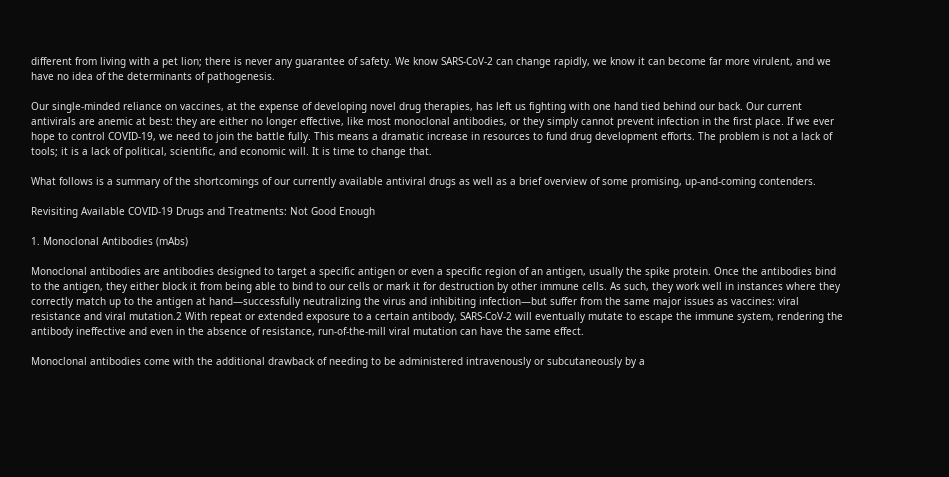different from living with a pet lion; there is never any guarantee of safety. We know SARS-CoV-2 can change rapidly, we know it can become far more virulent, and we have no idea of the determinants of pathogenesis.

Our single-minded reliance on vaccines, at the expense of developing novel drug therapies, has left us fighting with one hand tied behind our back. Our current antivirals are anemic at best: they are either no longer effective, like most monoclonal antibodies, or they simply cannot prevent infection in the first place. If we ever hope to control COVID-19, we need to join the battle fully. This means a dramatic increase in resources to fund drug development efforts. The problem is not a lack of tools; it is a lack of political, scientific, and economic will. It is time to change that.

What follows is a summary of the shortcomings of our currently available antiviral drugs as well as a brief overview of some promising, up-and-coming contenders.

Revisiting Available COVID-19 Drugs and Treatments: Not Good Enough

1. Monoclonal Antibodies (mAbs)

Monoclonal antibodies are antibodies designed to target a specific antigen or even a specific region of an antigen, usually the spike protein. Once the antibodies bind to the antigen, they either block it from being able to bind to our cells or mark it for destruction by other immune cells. As such, they work well in instances where they correctly match up to the antigen at hand—successfully neutralizing the virus and inhibiting infection—but suffer from the same major issues as vaccines: viral resistance and viral mutation.2 With repeat or extended exposure to a certain antibody, SARS-CoV-2 will eventually mutate to escape the immune system, rendering the antibody ineffective and even in the absence of resistance, run-of-the-mill viral mutation can have the same effect.

Monoclonal antibodies come with the additional drawback of needing to be administered intravenously or subcutaneously by a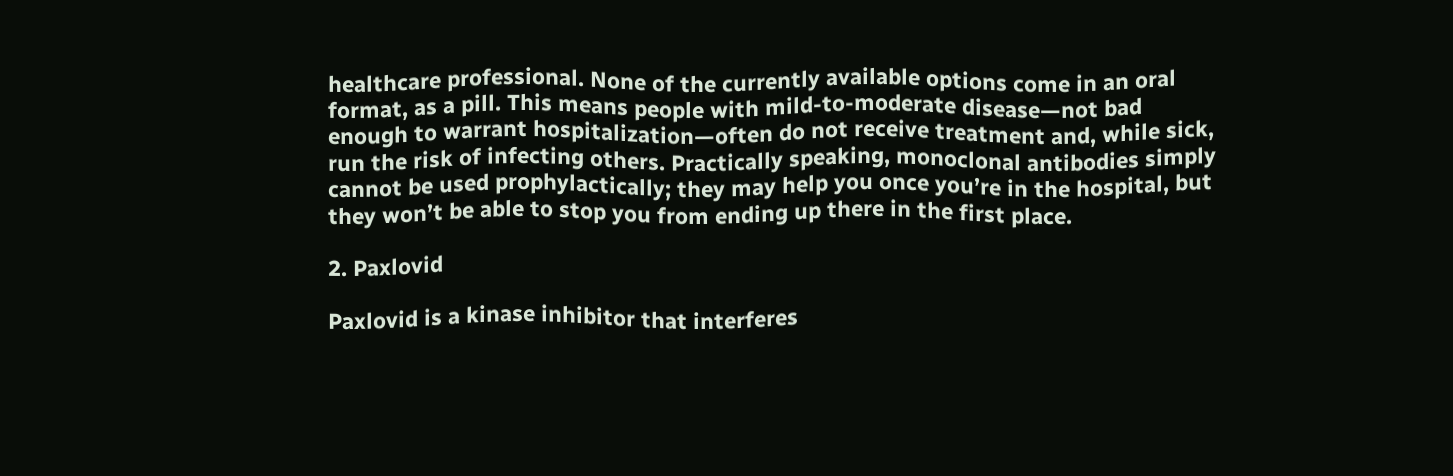healthcare professional. None of the currently available options come in an oral format, as a pill. This means people with mild-to-moderate disease—not bad enough to warrant hospitalization—often do not receive treatment and, while sick, run the risk of infecting others. Practically speaking, monoclonal antibodies simply cannot be used prophylactically; they may help you once you’re in the hospital, but they won’t be able to stop you from ending up there in the first place.

2. Paxlovid

Paxlovid is a kinase inhibitor that interferes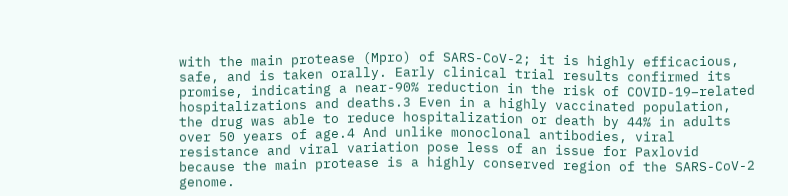with the main protease (Mpro) of SARS-CoV-2; it is highly efficacious, safe, and is taken orally. Early clinical trial results confirmed its promise, indicating a near-90% reduction in the risk of COVID-19–related hospitalizations and deaths.3 Even in a highly vaccinated population, the drug was able to reduce hospitalization or death by 44% in adults over 50 years of age.4 And unlike monoclonal antibodies, viral resistance and viral variation pose less of an issue for Paxlovid because the main protease is a highly conserved region of the SARS-CoV-2 genome.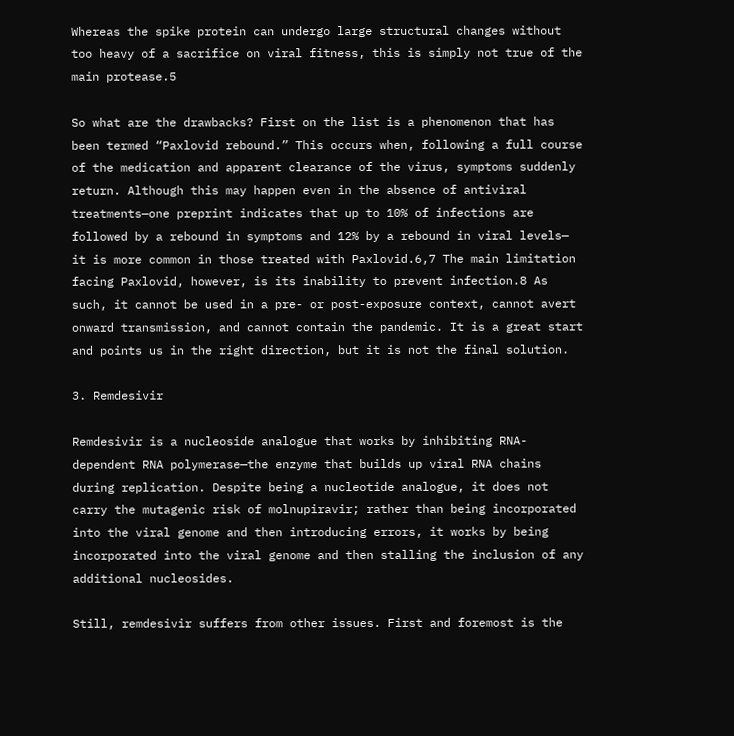Whereas the spike protein can undergo large structural changes without too heavy of a sacrifice on viral fitness, this is simply not true of the main protease.5

So what are the drawbacks? First on the list is a phenomenon that has been termed “Paxlovid rebound.” This occurs when, following a full course of the medication and apparent clearance of the virus, symptoms suddenly return. Although this may happen even in the absence of antiviral treatments—one preprint indicates that up to 10% of infections are followed by a rebound in symptoms and 12% by a rebound in viral levels— it is more common in those treated with Paxlovid.6,7 The main limitation facing Paxlovid, however, is its inability to prevent infection.8 As such, it cannot be used in a pre- or post-exposure context, cannot avert onward transmission, and cannot contain the pandemic. It is a great start and points us in the right direction, but it is not the final solution.

3. Remdesivir

Remdesivir is a nucleoside analogue that works by inhibiting RNA-dependent RNA polymerase—the enzyme that builds up viral RNA chains during replication. Despite being a nucleotide analogue, it does not carry the mutagenic risk of molnupiravir; rather than being incorporated into the viral genome and then introducing errors, it works by being incorporated into the viral genome and then stalling the inclusion of any additional nucleosides.

Still, remdesivir suffers from other issues. First and foremost is the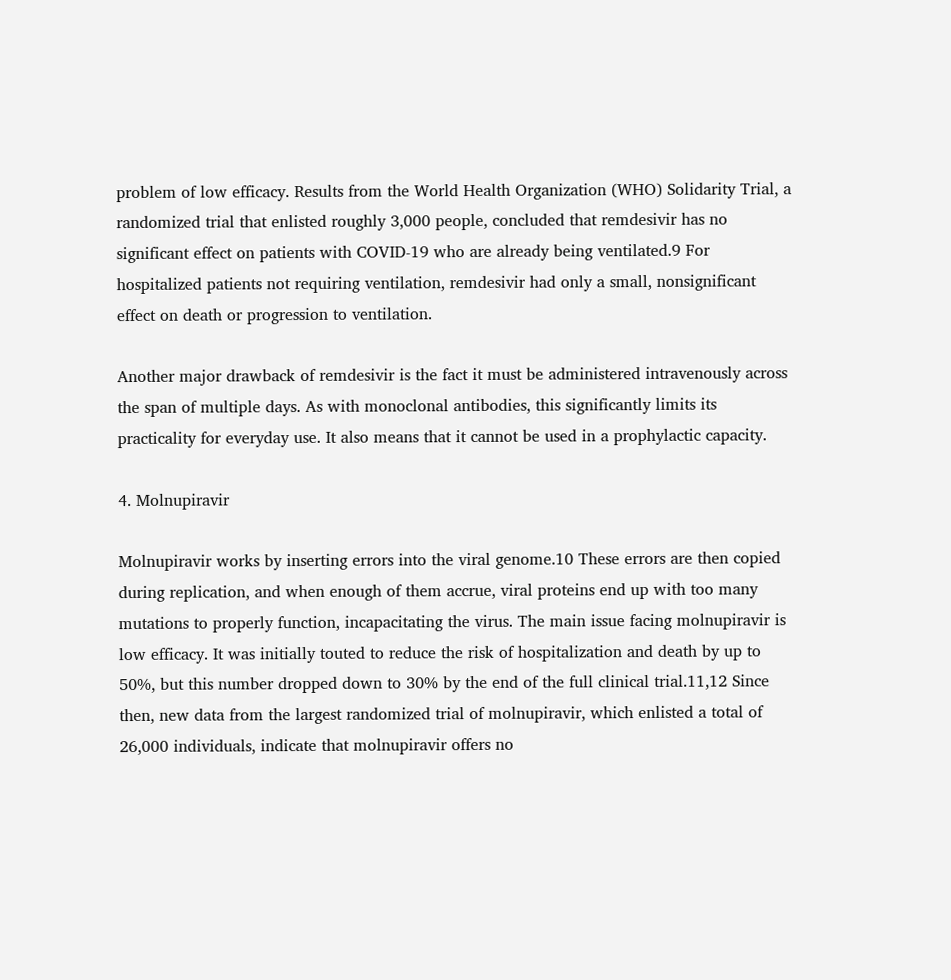problem of low efficacy. Results from the World Health Organization (WHO) Solidarity Trial, a randomized trial that enlisted roughly 3,000 people, concluded that remdesivir has no significant effect on patients with COVID-19 who are already being ventilated.9 For hospitalized patients not requiring ventilation, remdesivir had only a small, nonsignificant effect on death or progression to ventilation.

Another major drawback of remdesivir is the fact it must be administered intravenously across the span of multiple days. As with monoclonal antibodies, this significantly limits its practicality for everyday use. It also means that it cannot be used in a prophylactic capacity.

4. Molnupiravir

Molnupiravir works by inserting errors into the viral genome.10 These errors are then copied during replication, and when enough of them accrue, viral proteins end up with too many mutations to properly function, incapacitating the virus. The main issue facing molnupiravir is low efficacy. It was initially touted to reduce the risk of hospitalization and death by up to 50%, but this number dropped down to 30% by the end of the full clinical trial.11,12 Since then, new data from the largest randomized trial of molnupiravir, which enlisted a total of 26,000 individuals, indicate that molnupiravir offers no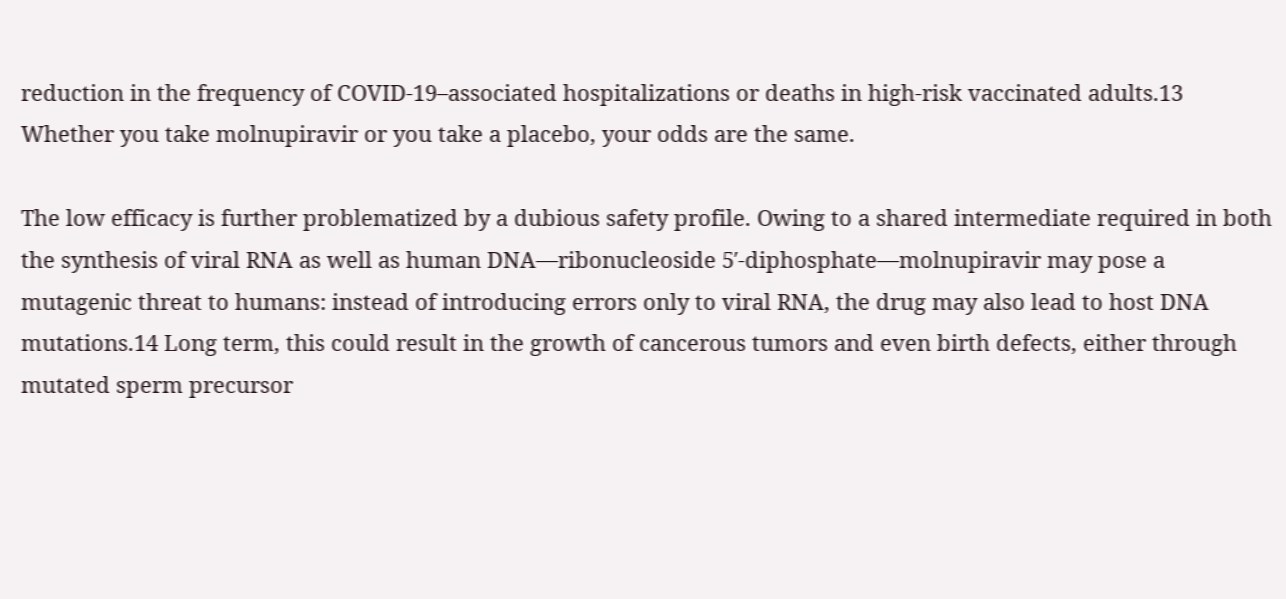reduction in the frequency of COVID-19–associated hospitalizations or deaths in high-risk vaccinated adults.13 Whether you take molnupiravir or you take a placebo, your odds are the same.

The low efficacy is further problematized by a dubious safety profile. Owing to a shared intermediate required in both the synthesis of viral RNA as well as human DNA—ribonucleoside 5′-diphosphate—molnupiravir may pose a mutagenic threat to humans: instead of introducing errors only to viral RNA, the drug may also lead to host DNA mutations.14 Long term, this could result in the growth of cancerous tumors and even birth defects, either through mutated sperm precursor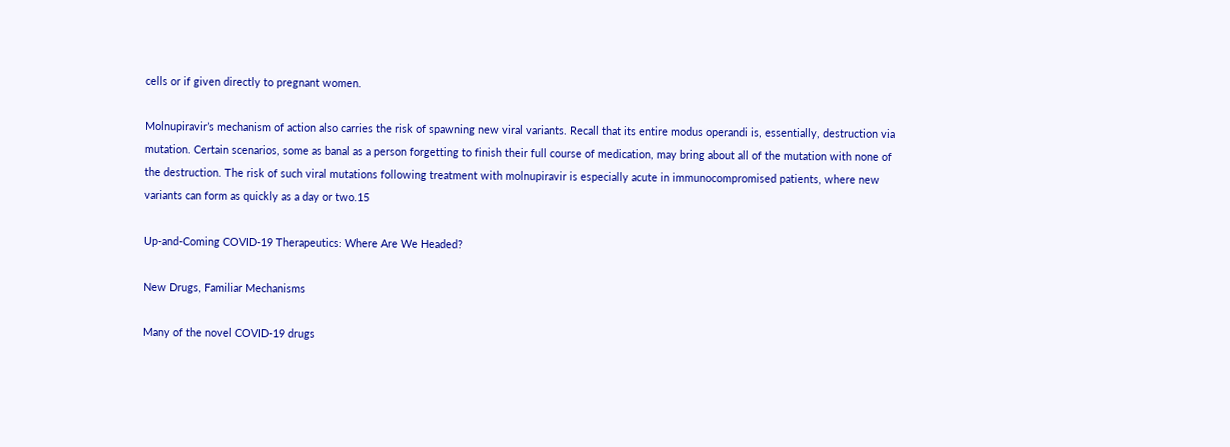cells or if given directly to pregnant women.

Molnupiravir’s mechanism of action also carries the risk of spawning new viral variants. Recall that its entire modus operandi is, essentially, destruction via mutation. Certain scenarios, some as banal as a person forgetting to finish their full course of medication, may bring about all of the mutation with none of the destruction. The risk of such viral mutations following treatment with molnupiravir is especially acute in immunocompromised patients, where new variants can form as quickly as a day or two.15

Up-and-Coming COVID-19 Therapeutics: Where Are We Headed?

New Drugs, Familiar Mechanisms

Many of the novel COVID-19 drugs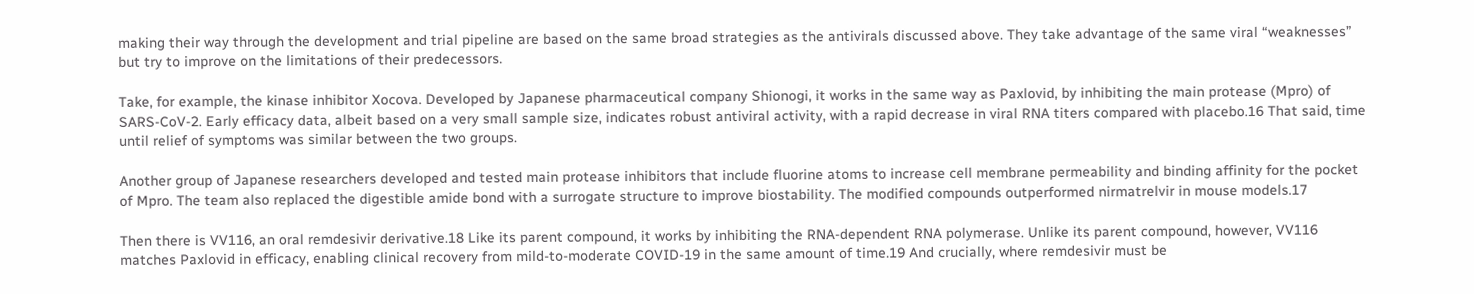making their way through the development and trial pipeline are based on the same broad strategies as the antivirals discussed above. They take advantage of the same viral “weaknesses” but try to improve on the limitations of their predecessors.

Take, for example, the kinase inhibitor Xocova. Developed by Japanese pharmaceutical company Shionogi, it works in the same way as Paxlovid, by inhibiting the main protease (Mpro) of SARS-CoV-2. Early efficacy data, albeit based on a very small sample size, indicates robust antiviral activity, with a rapid decrease in viral RNA titers compared with placebo.16 That said, time until relief of symptoms was similar between the two groups.

Another group of Japanese researchers developed and tested main protease inhibitors that include fluorine atoms to increase cell membrane permeability and binding affinity for the pocket of Mpro. The team also replaced the digestible amide bond with a surrogate structure to improve biostability. The modified compounds outperformed nirmatrelvir in mouse models.17

Then there is VV116, an oral remdesivir derivative.18 Like its parent compound, it works by inhibiting the RNA-dependent RNA polymerase. Unlike its parent compound, however, VV116 matches Paxlovid in efficacy, enabling clinical recovery from mild-to-moderate COVID-19 in the same amount of time.19 And crucially, where remdesivir must be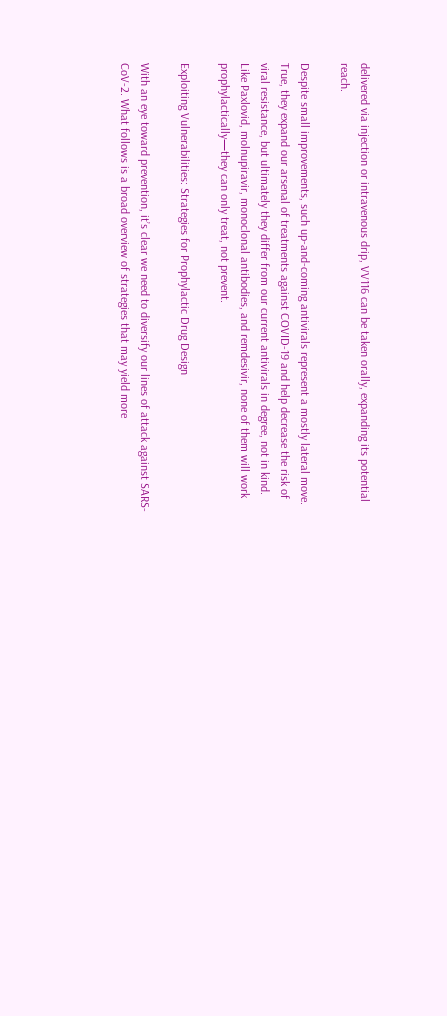delivered via injection or intravenous drip, VV116 can be taken orally, expanding its potential reach.

Despite small improvements, such up-and-coming antivirals represent a mostly lateral move. True, they expand our arsenal of treatments against COVID-19 and help decrease the risk of viral resistance, but ultimately they differ from our current antivirals in degree, not in kind. Like Paxlovid, molnupiravir, monoclonal antibodies, and remdesivir, none of them will work prophylactically—they can only treat, not prevent.

Exploiting Vulnerabilities: Strategies for Prophylactic Drug Design

With an eye toward prevention, it’s clear we need to diversify our lines of attack against SARS-CoV-2. What follows is a broad overview of strategies that may yield more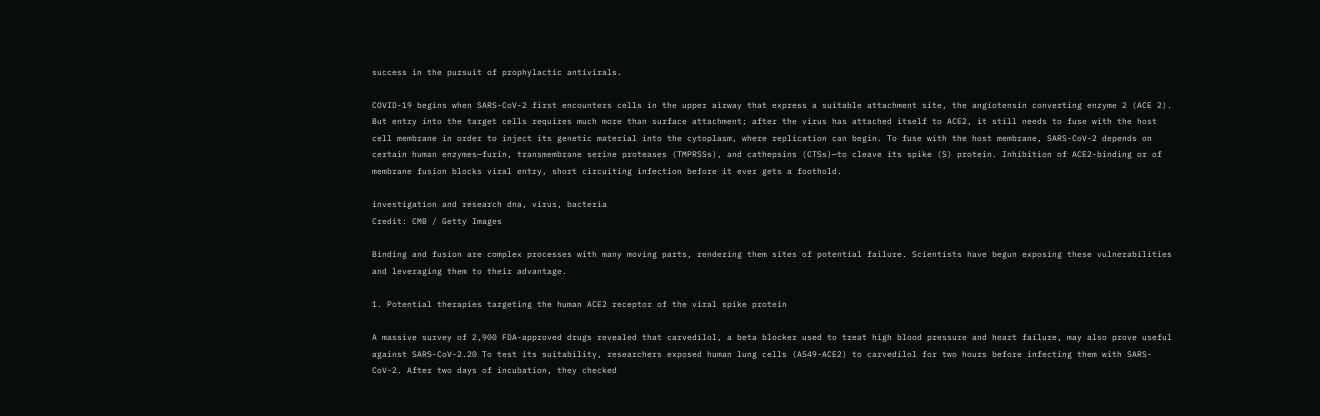success in the pursuit of prophylactic antivirals.

COVID-19 begins when SARS-CoV-2 first encounters cells in the upper airway that express a suitable attachment site, the angiotensin converting enzyme 2 (ACE 2). But entry into the target cells requires much more than surface attachment; after the virus has attached itself to ACE2, it still needs to fuse with the host cell membrane in order to inject its genetic material into the cytoplasm, where replication can begin. To fuse with the host membrane, SARS-CoV-2 depends on certain human enzymes—furin, transmembrane serine proteases (TMPRSSs), and cathepsins (CTSs)—to cleave its spike (S) protein. Inhibition of ACE2-binding or of membrane fusion blocks viral entry, short circuiting infection before it ever gets a foothold.

investigation and research dna, virus, bacteria
Credit: CMB / Getty Images

Binding and fusion are complex processes with many moving parts, rendering them sites of potential failure. Scientists have begun exposing these vulnerabilities and leveraging them to their advantage.

1. Potential therapies targeting the human ACE2 receptor of the viral spike protein

A massive survey of 2,900 FDA-approved drugs revealed that carvedilol, a beta blocker used to treat high blood pressure and heart failure, may also prove useful against SARS-CoV-2.20 To test its suitability, researchers exposed human lung cells (A549-ACE2) to carvedilol for two hours before infecting them with SARS-CoV-2. After two days of incubation, they checked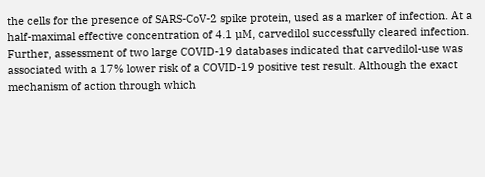the cells for the presence of SARS-CoV-2 spike protein, used as a marker of infection. At a half-maximal effective concentration of 4.1 µM, carvedilol successfully cleared infection. Further, assessment of two large COVID-19 databases indicated that carvedilol-use was associated with a 17% lower risk of a COVID-19 positive test result. Although the exact mechanism of action through which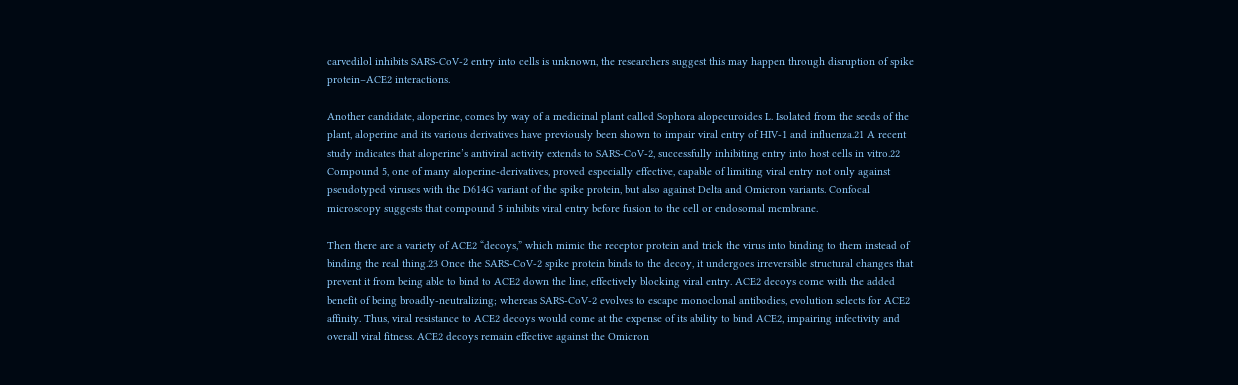carvedilol inhibits SARS-CoV-2 entry into cells is unknown, the researchers suggest this may happen through disruption of spike protein–ACE2 interactions.

Another candidate, aloperine, comes by way of a medicinal plant called Sophora alopecuroides L. Isolated from the seeds of the plant, aloperine and its various derivatives have previously been shown to impair viral entry of HIV-1 and influenza.21 A recent study indicates that aloperine’s antiviral activity extends to SARS-CoV-2, successfully inhibiting entry into host cells in vitro.22 Compound 5, one of many aloperine-derivatives, proved especially effective, capable of limiting viral entry not only against pseudotyped viruses with the D614G variant of the spike protein, but also against Delta and Omicron variants. Confocal microscopy suggests that compound 5 inhibits viral entry before fusion to the cell or endosomal membrane.

Then there are a variety of ACE2 “decoys,” which mimic the receptor protein and trick the virus into binding to them instead of binding the real thing.23 Once the SARS-CoV-2 spike protein binds to the decoy, it undergoes irreversible structural changes that prevent it from being able to bind to ACE2 down the line, effectively blocking viral entry. ACE2 decoys come with the added benefit of being broadly-neutralizing; whereas SARS-CoV-2 evolves to escape monoclonal antibodies, evolution selects for ACE2 affinity. Thus, viral resistance to ACE2 decoys would come at the expense of its ability to bind ACE2, impairing infectivity and overall viral fitness. ACE2 decoys remain effective against the Omicron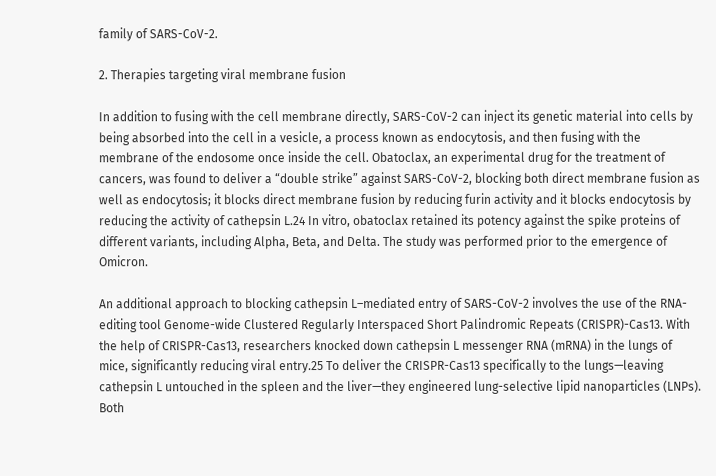family of SARS-CoV-2.

2. Therapies targeting viral membrane fusion

In addition to fusing with the cell membrane directly, SARS-CoV-2 can inject its genetic material into cells by being absorbed into the cell in a vesicle, a process known as endocytosis, and then fusing with the membrane of the endosome once inside the cell. Obatoclax, an experimental drug for the treatment of cancers, was found to deliver a “double strike” against SARS-CoV-2, blocking both direct membrane fusion as well as endocytosis; it blocks direct membrane fusion by reducing furin activity and it blocks endocytosis by reducing the activity of cathepsin L.24 In vitro, obatoclax retained its potency against the spike proteins of different variants, including Alpha, Beta, and Delta. The study was performed prior to the emergence of Omicron.

An additional approach to blocking cathepsin L–mediated entry of SARS-CoV-2 involves the use of the RNA-editing tool Genome-wide Clustered Regularly Interspaced Short Palindromic Repeats (CRISPR)-Cas13. With the help of CRISPR-Cas13, researchers knocked down cathepsin L messenger RNA (mRNA) in the lungs of mice, significantly reducing viral entry.25 To deliver the CRISPR-Cas13 specifically to the lungs—leaving cathepsin L untouched in the spleen and the liver—they engineered lung-selective lipid nanoparticles (LNPs). Both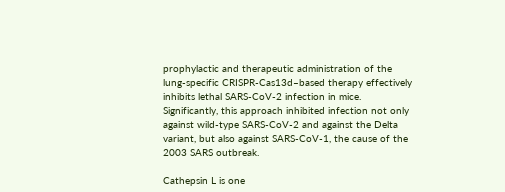prophylactic and therapeutic administration of the lung-specific CRISPR-Cas13d–based therapy effectively inhibits lethal SARS-CoV-2 infection in mice. Significantly, this approach inhibited infection not only against wild-type SARS-CoV-2 and against the Delta variant, but also against SARS-CoV-1, the cause of the 2003 SARS outbreak.

Cathepsin L is one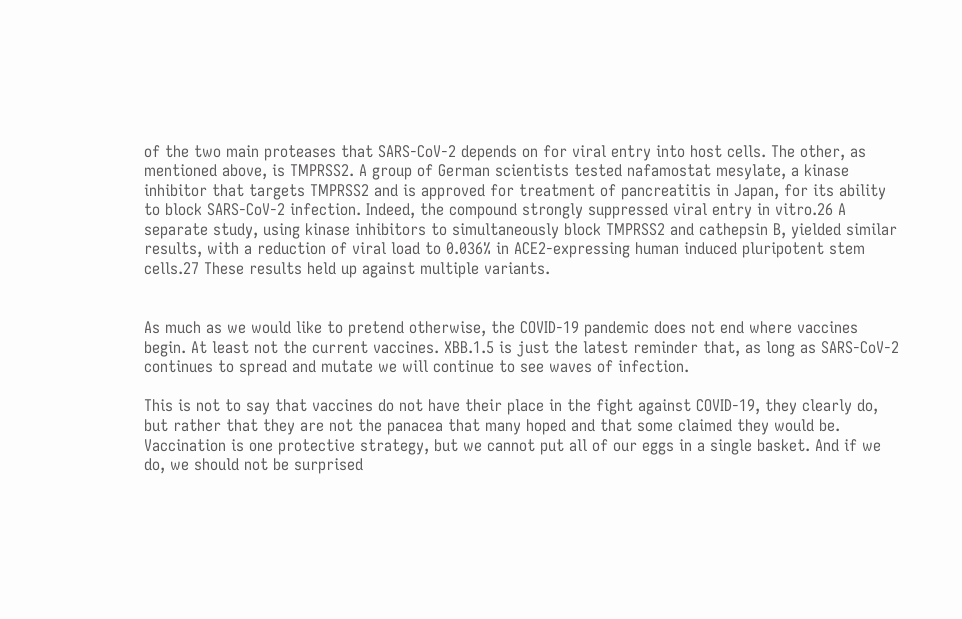of the two main proteases that SARS-CoV-2 depends on for viral entry into host cells. The other, as mentioned above, is TMPRSS2. A group of German scientists tested nafamostat mesylate, a kinase inhibitor that targets TMPRSS2 and is approved for treatment of pancreatitis in Japan, for its ability to block SARS-CoV-2 infection. Indeed, the compound strongly suppressed viral entry in vitro.26 A separate study, using kinase inhibitors to simultaneously block TMPRSS2 and cathepsin B, yielded similar results, with a reduction of viral load to 0.036% in ACE2-expressing human induced pluripotent stem cells.27 These results held up against multiple variants.


As much as we would like to pretend otherwise, the COVID-19 pandemic does not end where vaccines begin. At least not the current vaccines. XBB.1.5 is just the latest reminder that, as long as SARS-CoV-2 continues to spread and mutate we will continue to see waves of infection.

This is not to say that vaccines do not have their place in the fight against COVID-19, they clearly do, but rather that they are not the panacea that many hoped and that some claimed they would be. Vaccination is one protective strategy, but we cannot put all of our eggs in a single basket. And if we do, we should not be surprised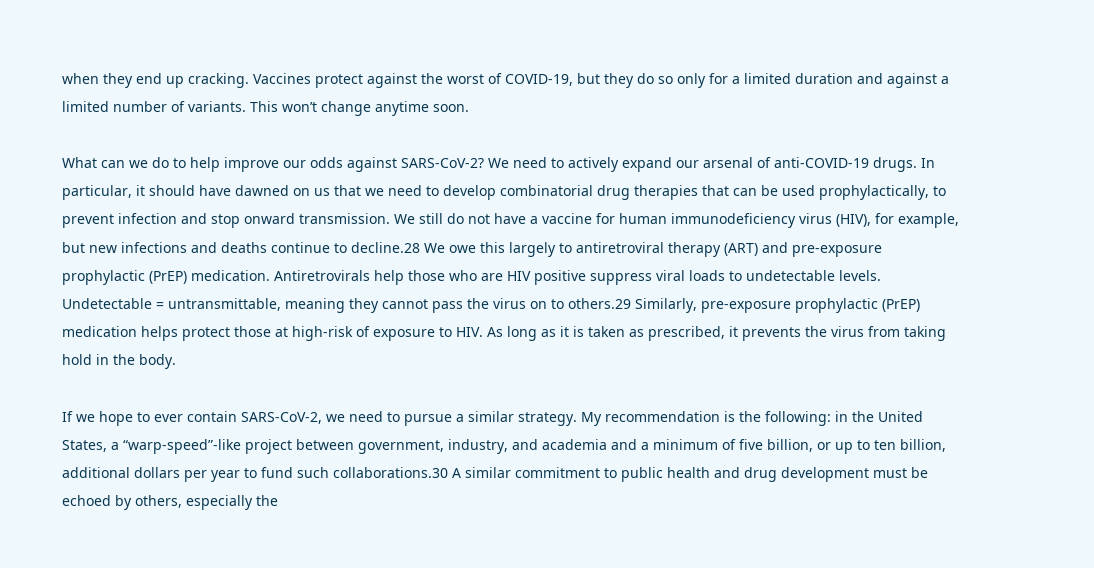when they end up cracking. Vaccines protect against the worst of COVID-19, but they do so only for a limited duration and against a limited number of variants. This won’t change anytime soon.

What can we do to help improve our odds against SARS-CoV-2? We need to actively expand our arsenal of anti-COVID-19 drugs. In particular, it should have dawned on us that we need to develop combinatorial drug therapies that can be used prophylactically, to prevent infection and stop onward transmission. We still do not have a vaccine for human immunodeficiency virus (HIV), for example, but new infections and deaths continue to decline.28 We owe this largely to antiretroviral therapy (ART) and pre-exposure prophylactic (PrEP) medication. Antiretrovirals help those who are HIV positive suppress viral loads to undetectable levels. Undetectable = untransmittable, meaning they cannot pass the virus on to others.29 Similarly, pre-exposure prophylactic (PrEP) medication helps protect those at high-risk of exposure to HIV. As long as it is taken as prescribed, it prevents the virus from taking hold in the body.

If we hope to ever contain SARS-CoV-2, we need to pursue a similar strategy. My recommendation is the following: in the United States, a “warp-speed”-like project between government, industry, and academia and a minimum of five billion, or up to ten billion, additional dollars per year to fund such collaborations.30 A similar commitment to public health and drug development must be echoed by others, especially the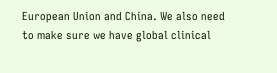European Union and China. We also need to make sure we have global clinical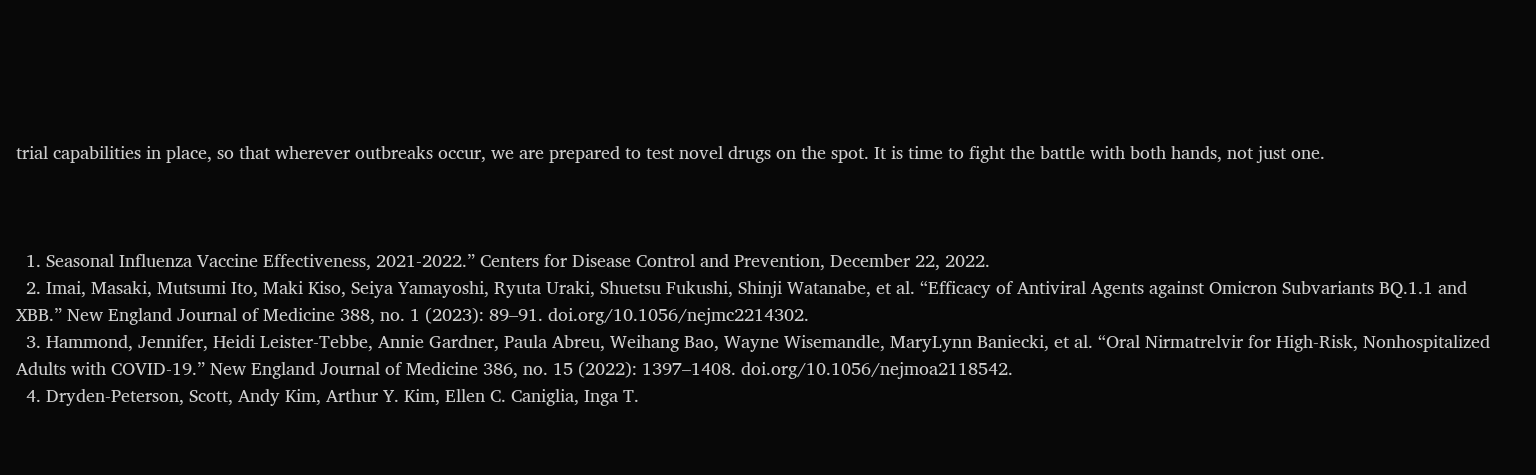trial capabilities in place, so that wherever outbreaks occur, we are prepared to test novel drugs on the spot. It is time to fight the battle with both hands, not just one.



  1. Seasonal Influenza Vaccine Effectiveness, 2021-2022.” Centers for Disease Control and Prevention, December 22, 2022.
  2. Imai, Masaki, Mutsumi Ito, Maki Kiso, Seiya Yamayoshi, Ryuta Uraki, Shuetsu Fukushi, Shinji Watanabe, et al. “Efficacy of Antiviral Agents against Omicron Subvariants BQ.1.1 and XBB.” New England Journal of Medicine 388, no. 1 (2023): 89–91. doi.org/10.1056/nejmc2214302.
  3. Hammond, Jennifer, Heidi Leister-Tebbe, Annie Gardner, Paula Abreu, Weihang Bao, Wayne Wisemandle, MaryLynn Baniecki, et al. “Oral Nirmatrelvir for High-Risk, Nonhospitalized Adults with COVID-19.” New England Journal of Medicine 386, no. 15 (2022): 1397–1408. doi.org/10.1056/nejmoa2118542.
  4. Dryden-Peterson, Scott, Andy Kim, Arthur Y. Kim, Ellen C. Caniglia, Inga T.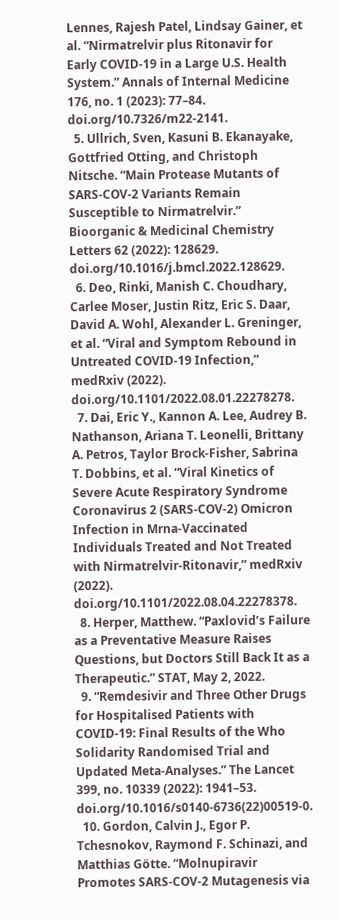Lennes, Rajesh Patel, Lindsay Gainer, et al. “Nirmatrelvir plus Ritonavir for Early COVID-19 in a Large U.S. Health System.” Annals of Internal Medicine 176, no. 1 (2023): 77–84. doi.org/10.7326/m22-2141.
  5. Ullrich, Sven, Kasuni B. Ekanayake, Gottfried Otting, and Christoph Nitsche. “Main Protease Mutants of SARS-COV-2 Variants Remain Susceptible to Nirmatrelvir.” Bioorganic & Medicinal Chemistry Letters 62 (2022): 128629. doi.org/10.1016/j.bmcl.2022.128629.
  6. Deo, Rinki, Manish C. Choudhary, Carlee Moser, Justin Ritz, Eric S. Daar, David A. Wohl, Alexander L. Greninger, et al. “Viral and Symptom Rebound in Untreated COVID-19 Infection,” medRxiv (2022). doi.org/10.1101/2022.08.01.22278278.
  7. Dai, Eric Y., Kannon A. Lee, Audrey B. Nathanson, Ariana T. Leonelli, Brittany A. Petros, Taylor Brock-Fisher, Sabrina T. Dobbins, et al. “Viral Kinetics of Severe Acute Respiratory Syndrome Coronavirus 2 (SARS-COV-2) Omicron Infection in Mrna-Vaccinated Individuals Treated and Not Treated with Nirmatrelvir-Ritonavir,” medRxiv (2022). doi.org/10.1101/2022.08.04.22278378.
  8. Herper, Matthew. “Paxlovid’s Failure as a Preventative Measure Raises Questions, but Doctors Still Back It as a Therapeutic.” STAT, May 2, 2022.
  9. “Remdesivir and Three Other Drugs for Hospitalised Patients with COVID-19: Final Results of the Who Solidarity Randomised Trial and Updated Meta-Analyses.” The Lancet 399, no. 10339 (2022): 1941–53. doi.org/10.1016/s0140-6736(22)00519-0.
  10. Gordon, Calvin J., Egor P. Tchesnokov, Raymond F. Schinazi, and Matthias Götte. “Molnupiravir Promotes SARS-COV-2 Mutagenesis via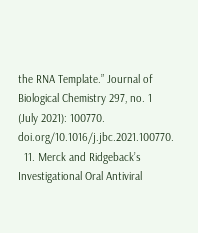the RNA Template.” Journal of Biological Chemistry 297, no. 1 (July 2021): 100770. doi.org/10.1016/j.jbc.2021.100770.
  11. Merck and Ridgeback’s Investigational Oral Antiviral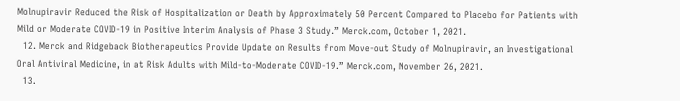Molnupiravir Reduced the Risk of Hospitalization or Death by Approximately 50 Percent Compared to Placebo for Patients with Mild or Moderate COVID-19 in Positive Interim Analysis of Phase 3 Study.” Merck.com, October 1, 2021.
  12. Merck and Ridgeback Biotherapeutics Provide Update on Results from Move-out Study of Molnupiravir, an Investigational Oral Antiviral Medicine, in at Risk Adults with Mild-to-Moderate COVID-19.” Merck.com, November 26, 2021.
  13.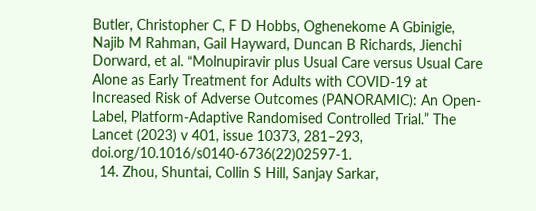Butler, Christopher C, F D Hobbs, Oghenekome A Gbinigie, Najib M Rahman, Gail Hayward, Duncan B Richards, Jienchi Dorward, et al. “Molnupiravir plus Usual Care versus Usual Care Alone as Early Treatment for Adults with COVID-19 at Increased Risk of Adverse Outcomes (PANORAMIC): An Open-Label, Platform-Adaptive Randomised Controlled Trial.” The Lancet (2023) v 401, issue 10373, 281–293, doi.org/10.1016/s0140-6736(22)02597-1.
  14. Zhou, Shuntai, Collin S Hill, Sanjay Sarkar,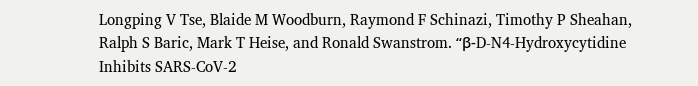Longping V Tse, Blaide M Woodburn, Raymond F Schinazi, Timothy P Sheahan, Ralph S Baric, Mark T Heise, and Ronald Swanstrom. “β-D-N4-Hydroxycytidine Inhibits SARS-CoV-2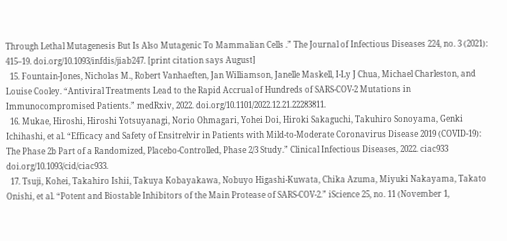Through Lethal Mutagenesis But Is Also Mutagenic To Mammalian Cells .” The Journal of Infectious Diseases 224, no. 3 (2021): 415–19. doi.org/10.1093/infdis/jiab247. [print citation says August]
  15. Fountain-Jones, Nicholas M., Robert Vanhaeften, Jan Williamson, Janelle Maskell, I-Ly J Chua, Michael Charleston, and Louise Cooley. “Antiviral Treatments Lead to the Rapid Accrual of Hundreds of SARS-COV-2 Mutations in Immunocompromised Patients.” medRxiv, 2022. doi.org/10.1101/2022.12.21.22283811.
  16. Mukae, Hiroshi, Hiroshi Yotsuyanagi, Norio Ohmagari, Yohei Doi, Hiroki Sakaguchi, Takuhiro Sonoyama, Genki Ichihashi, et al. “Efficacy and Safety of Ensitrelvir in Patients with Mild-to-Moderate Coronavirus Disease 2019 (COVID-19): The Phase 2b Part of a Randomized, Placebo-Controlled, Phase 2/3 Study.” Clinical Infectious Diseases, 2022. ciac933 doi.org/10.1093/cid/ciac933.
  17. Tsuji, Kohei, Takahiro Ishii, Takuya Kobayakawa, Nobuyo Higashi-Kuwata, Chika Azuma, Miyuki Nakayama, Takato Onishi, et al. “Potent and Biostable Inhibitors of the Main Protease of SARS-COV-2.” iScience 25, no. 11 (November 1,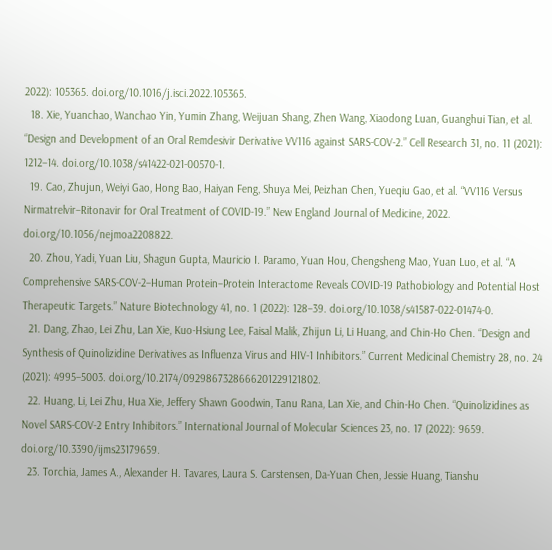2022): 105365. doi.org/10.1016/j.isci.2022.105365.
  18. Xie, Yuanchao, Wanchao Yin, Yumin Zhang, Weijuan Shang, Zhen Wang, Xiaodong Luan, Guanghui Tian, et al. “Design and Development of an Oral Remdesivir Derivative VV116 against SARS-COV-2.” Cell Research 31, no. 11 (2021): 1212–14. doi.org/10.1038/s41422-021-00570-1.
  19. Cao, Zhujun, Weiyi Gao, Hong Bao, Haiyan Feng, Shuya Mei, Peizhan Chen, Yueqiu Gao, et al. “VV116 Versus Nirmatrelvir–Ritonavir for Oral Treatment of COVID-19.” New England Journal of Medicine, 2022. doi.org/10.1056/nejmoa2208822.
  20. Zhou, Yadi, Yuan Liu, Shagun Gupta, Mauricio I. Paramo, Yuan Hou, Chengsheng Mao, Yuan Luo, et al. “A Comprehensive SARS-COV-2–Human Protein–Protein Interactome Reveals COVID-19 Pathobiology and Potential Host Therapeutic Targets.” Nature Biotechnology 41, no. 1 (2022): 128–39. doi.org/10.1038/s41587-022-01474-0.
  21. Dang, Zhao, Lei Zhu, Lan Xie, Kuo-Hsiung Lee, Faisal Malik, Zhijun Li, Li Huang, and Chin-Ho Chen. “Design and Synthesis of Quinolizidine Derivatives as Influenza Virus and HIV-1 Inhibitors.” Current Medicinal Chemistry 28, no. 24 (2021): 4995–5003. doi.org/10.2174/0929867328666201229121802.
  22. Huang, Li, Lei Zhu, Hua Xie, Jeffery Shawn Goodwin, Tanu Rana, Lan Xie, and Chin-Ho Chen. “Quinolizidines as Novel SARS-COV-2 Entry Inhibitors.” International Journal of Molecular Sciences 23, no. 17 (2022): 9659. doi.org/10.3390/ijms23179659.
  23. Torchia, James A., Alexander H. Tavares, Laura S. Carstensen, Da-Yuan Chen, Jessie Huang, Tianshu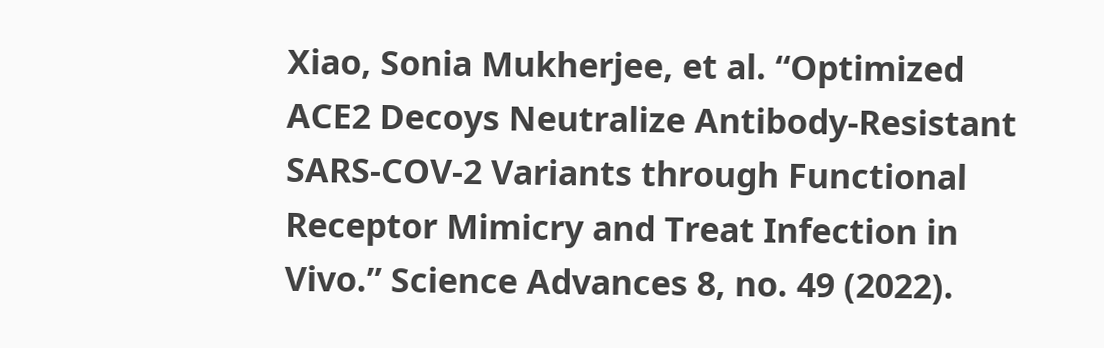Xiao, Sonia Mukherjee, et al. “Optimized ACE2 Decoys Neutralize Antibody-Resistant SARS-COV-2 Variants through Functional Receptor Mimicry and Treat Infection in Vivo.” Science Advances 8, no. 49 (2022).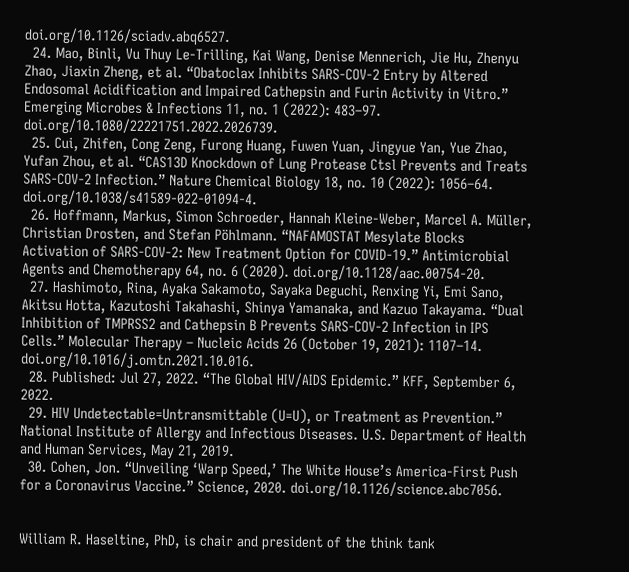doi.org/10.1126/sciadv.abq6527.
  24. Mao, Binli, Vu Thuy Le-Trilling, Kai Wang, Denise Mennerich, Jie Hu, Zhenyu Zhao, Jiaxin Zheng, et al. “Obatoclax Inhibits SARS-COV-2 Entry by Altered Endosomal Acidification and Impaired Cathepsin and Furin Activity in Vitro.” Emerging Microbes & Infections 11, no. 1 (2022): 483–97. doi.org/10.1080/22221751.2022.2026739.
  25. Cui, Zhifen, Cong Zeng, Furong Huang, Fuwen Yuan, Jingyue Yan, Yue Zhao, Yufan Zhou, et al. “CAS13D Knockdown of Lung Protease Ctsl Prevents and Treats SARS-COV-2 Infection.” Nature Chemical Biology 18, no. 10 (2022): 1056–64. doi.org/10.1038/s41589-022-01094-4.
  26. Hoffmann, Markus, Simon Schroeder, Hannah Kleine-Weber, Marcel A. Müller, Christian Drosten, and Stefan Pöhlmann. “NAFAMOSTAT Mesylate Blocks Activation of SARS-COV-2: New Treatment Option for COVID-19.” Antimicrobial Agents and Chemotherapy 64, no. 6 (2020). doi.org/10.1128/aac.00754-20.
  27. Hashimoto, Rina, Ayaka Sakamoto, Sayaka Deguchi, Renxing Yi, Emi Sano, Akitsu Hotta, Kazutoshi Takahashi, Shinya Yamanaka, and Kazuo Takayama. “Dual Inhibition of TMPRSS2 and Cathepsin B Prevents SARS-COV-2 Infection in IPS Cells.” Molecular Therapy – Nucleic Acids 26 (October 19, 2021): 1107–14. doi.org/10.1016/j.omtn.2021.10.016.
  28. Published: Jul 27, 2022. “The Global HIV/AIDS Epidemic.” KFF, September 6, 2022.
  29. HIV Undetectable=Untransmittable (U=U), or Treatment as Prevention.” National Institute of Allergy and Infectious Diseases. U.S. Department of Health and Human Services, May 21, 2019.
  30. Cohen, Jon. “Unveiling ‘Warp Speed,’ The White House’s America-First Push for a Coronavirus Vaccine.” Science, 2020. doi.org/10.1126/science.abc7056.


William R. Haseltine, PhD, is chair and president of the think tank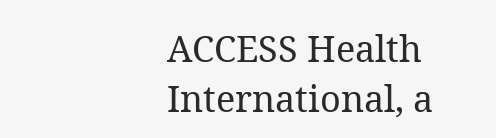ACCESS Health
International, a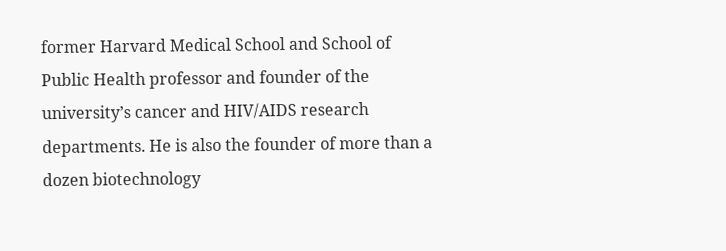former Harvard Medical School and School of Public Health professor and founder of the university’s cancer and HIV/AIDS research departments. He is also the founder of more than a dozen biotechnology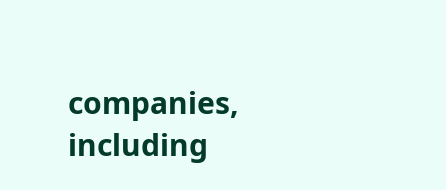companies, including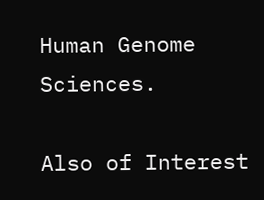Human Genome Sciences.

Also of Interest